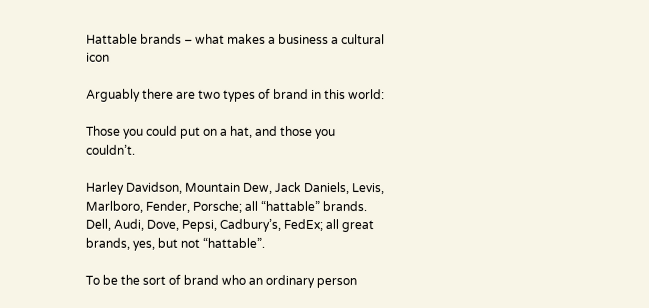Hattable brands – what makes a business a cultural icon

Arguably there are two types of brand in this world:

Those you could put on a hat, and those you couldn’t.

Harley Davidson, Mountain Dew, Jack Daniels, Levis, Marlboro, Fender, Porsche; all “hattable” brands.  Dell, Audi, Dove, Pepsi, Cadbury’s, FedEx; all great brands, yes, but not “hattable”.

To be the sort of brand who an ordinary person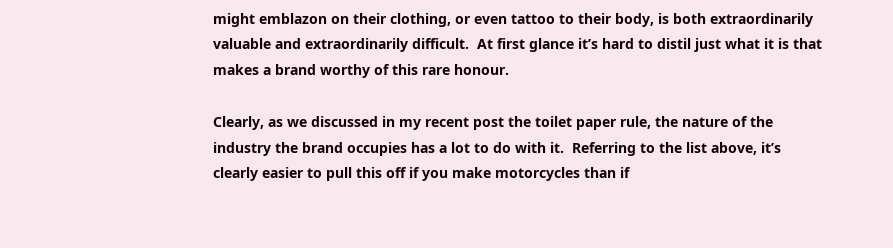might emblazon on their clothing, or even tattoo to their body, is both extraordinarily valuable and extraordinarily difficult.  At first glance it’s hard to distil just what it is that makes a brand worthy of this rare honour.

Clearly, as we discussed in my recent post the toilet paper rule, the nature of the industry the brand occupies has a lot to do with it.  Referring to the list above, it’s clearly easier to pull this off if you make motorcycles than if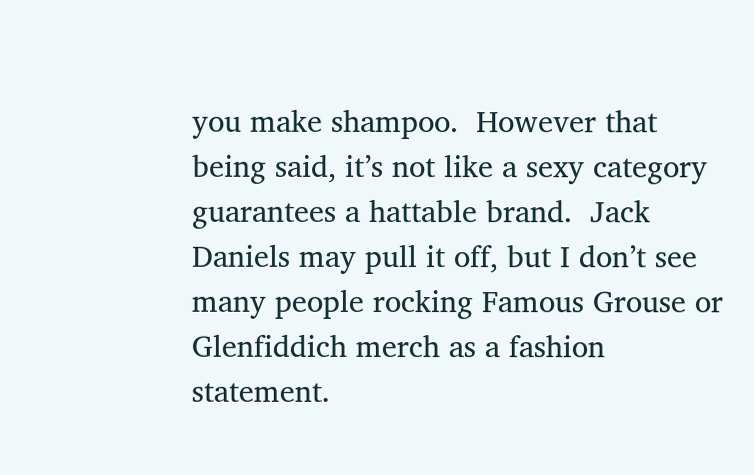you make shampoo.  However that being said, it’s not like a sexy category guarantees a hattable brand.  Jack Daniels may pull it off, but I don’t see many people rocking Famous Grouse or Glenfiddich merch as a fashion statement.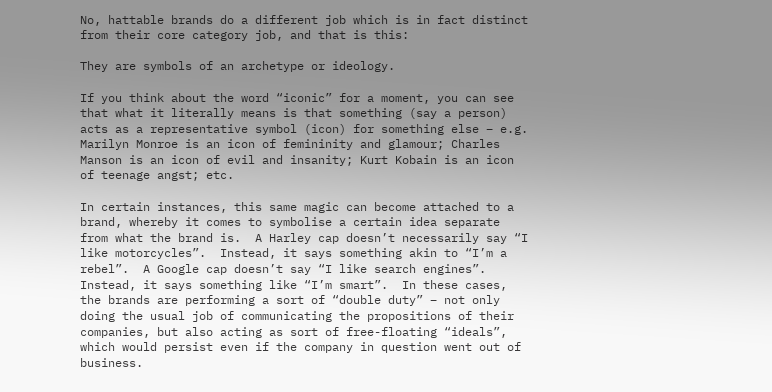No, hattable brands do a different job which is in fact distinct from their core category job, and that is this:

They are symbols of an archetype or ideology.

If you think about the word “iconic” for a moment, you can see that what it literally means is that something (say a person) acts as a representative symbol (icon) for something else – e.g. Marilyn Monroe is an icon of femininity and glamour; Charles Manson is an icon of evil and insanity; Kurt Kobain is an icon of teenage angst; etc.

In certain instances, this same magic can become attached to a brand, whereby it comes to symbolise a certain idea separate from what the brand is.  A Harley cap doesn’t necessarily say “I like motorcycles”.  Instead, it says something akin to “I’m a rebel”.  A Google cap doesn’t say “I like search engines”.  Instead, it says something like “I’m smart”.  In these cases, the brands are performing a sort of “double duty” – not only doing the usual job of communicating the propositions of their companies, but also acting as sort of free-floating “ideals”, which would persist even if the company in question went out of business.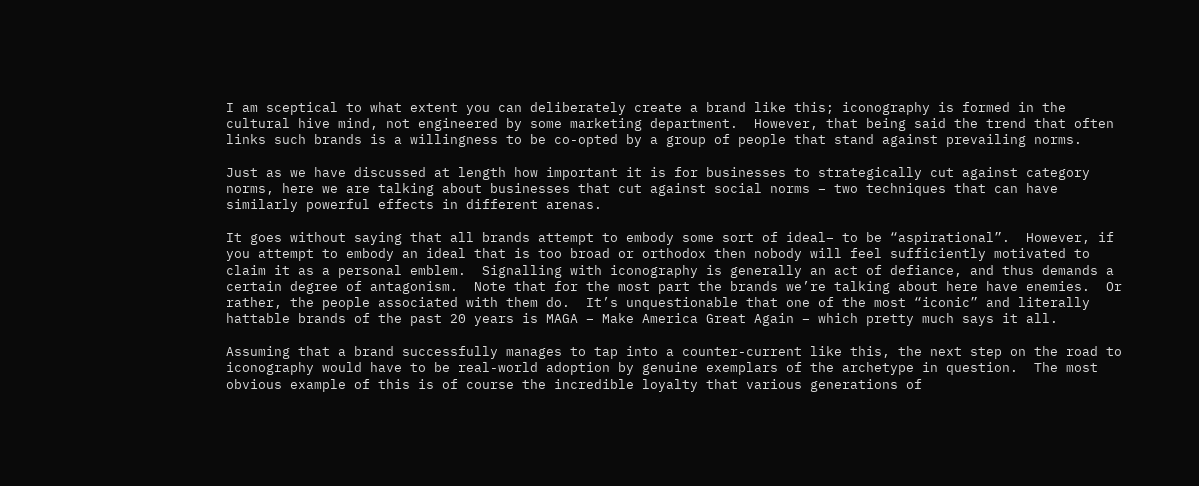I am sceptical to what extent you can deliberately create a brand like this; iconography is formed in the cultural hive mind, not engineered by some marketing department.  However, that being said the trend that often links such brands is a willingness to be co-opted by a group of people that stand against prevailing norms.

Just as we have discussed at length how important it is for businesses to strategically cut against category norms, here we are talking about businesses that cut against social norms – two techniques that can have similarly powerful effects in different arenas.

It goes without saying that all brands attempt to embody some sort of ideal– to be “aspirational”.  However, if you attempt to embody an ideal that is too broad or orthodox then nobody will feel sufficiently motivated to claim it as a personal emblem.  Signalling with iconography is generally an act of defiance, and thus demands a certain degree of antagonism.  Note that for the most part the brands we’re talking about here have enemies.  Or rather, the people associated with them do.  It’s unquestionable that one of the most “iconic” and literally hattable brands of the past 20 years is MAGA – Make America Great Again – which pretty much says it all.

Assuming that a brand successfully manages to tap into a counter-current like this, the next step on the road to iconography would have to be real-world adoption by genuine exemplars of the archetype in question.  The most obvious example of this is of course the incredible loyalty that various generations of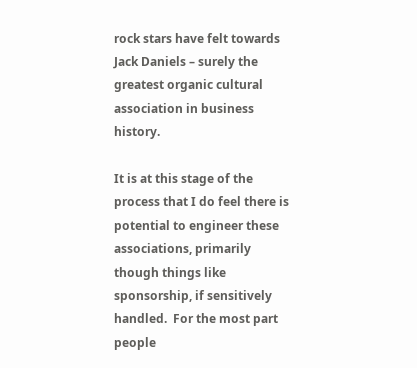rock stars have felt towards Jack Daniels – surely the greatest organic cultural association in business history.

It is at this stage of the process that I do feel there is potential to engineer these associations, primarily though things like sponsorship, if sensitively handled.  For the most part people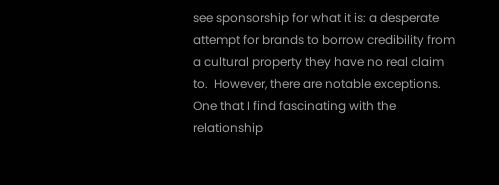see sponsorship for what it is: a desperate attempt for brands to borrow credibility from a cultural property they have no real claim to.  However, there are notable exceptions.  One that I find fascinating with the relationship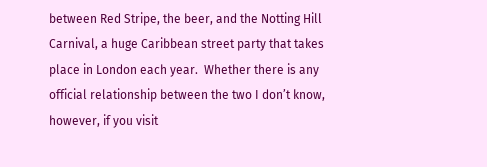between Red Stripe, the beer, and the Notting Hill Carnival, a huge Caribbean street party that takes place in London each year.  Whether there is any official relationship between the two I don’t know, however, if you visit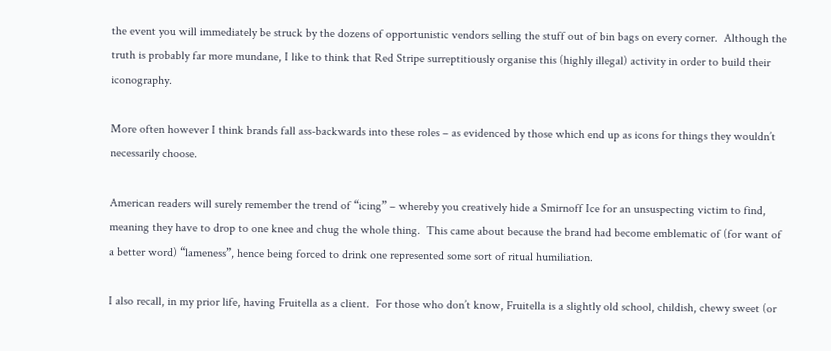the event you will immediately be struck by the dozens of opportunistic vendors selling the stuff out of bin bags on every corner.  Although the truth is probably far more mundane, I like to think that Red Stripe surreptitiously organise this (highly illegal) activity in order to build their iconography.

More often however I think brands fall ass-backwards into these roles – as evidenced by those which end up as icons for things they wouldn’t necessarily choose.

American readers will surely remember the trend of “icing” – whereby you creatively hide a Smirnoff Ice for an unsuspecting victim to find, meaning they have to drop to one knee and chug the whole thing.  This came about because the brand had become emblematic of (for want of a better word) “lameness”, hence being forced to drink one represented some sort of ritual humiliation.

I also recall, in my prior life, having Fruitella as a client.  For those who don’t know, Fruitella is a slightly old school, childish, chewy sweet (or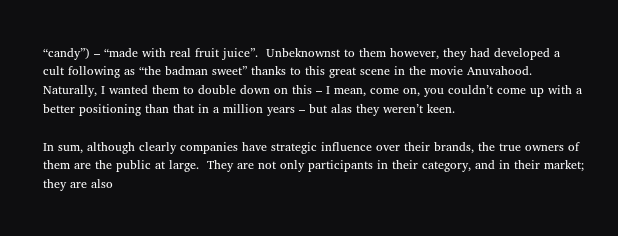“candy”) – “made with real fruit juice”.  Unbeknownst to them however, they had developed a cult following as “the badman sweet” thanks to this great scene in the movie Anuvahood.  Naturally, I wanted them to double down on this – I mean, come on, you couldn’t come up with a better positioning than that in a million years – but alas they weren’t keen.

In sum, although clearly companies have strategic influence over their brands, the true owners of them are the public at large.  They are not only participants in their category, and in their market; they are also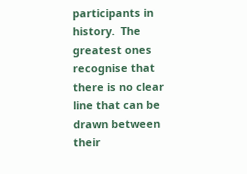participants in history.  The greatest ones recognise that there is no clear line that can be drawn between their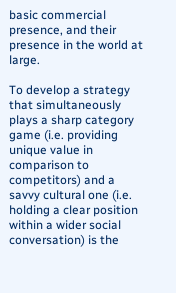basic commercial presence, and their presence in the world at large.

To develop a strategy that simultaneously plays a sharp category game (i.e. providing unique value in comparison to competitors) and a savvy cultural one (i.e. holding a clear position within a wider social conversation) is the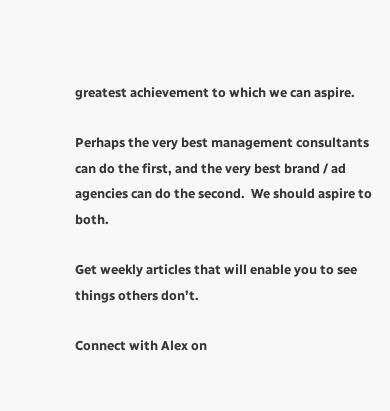greatest achievement to which we can aspire.

Perhaps the very best management consultants can do the first, and the very best brand / ad agencies can do the second.  We should aspire to both.

Get weekly articles that will enable you to see things others don’t.

Connect with Alex on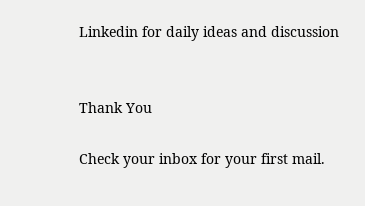Linkedin for daily ideas and discussion


Thank You

Check your inbox for your first mail.